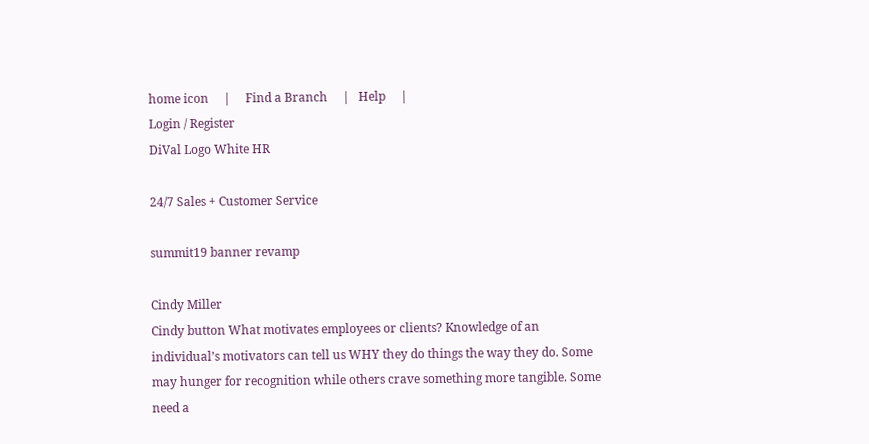home icon     |     Find a Branch     |   Help     |
Login / Register
DiVal Logo White HR

24/7 Sales + Customer Service

summit19 banner revamp

Cindy Miller
Cindy button What motivates employees or clients? Knowledge of an individual’s motivators can tell us WHY they do things the way they do. Some may hunger for recognition while others crave something more tangible. Some need a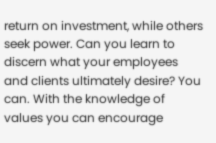return on investment, while others seek power. Can you learn to discern what your employees and clients ultimately desire? You can. With the knowledge of values you can encourage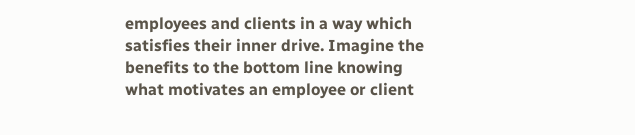employees and clients in a way which satisfies their inner drive. Imagine the benefits to the bottom line knowing what motivates an employee or client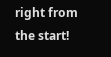right from the start!